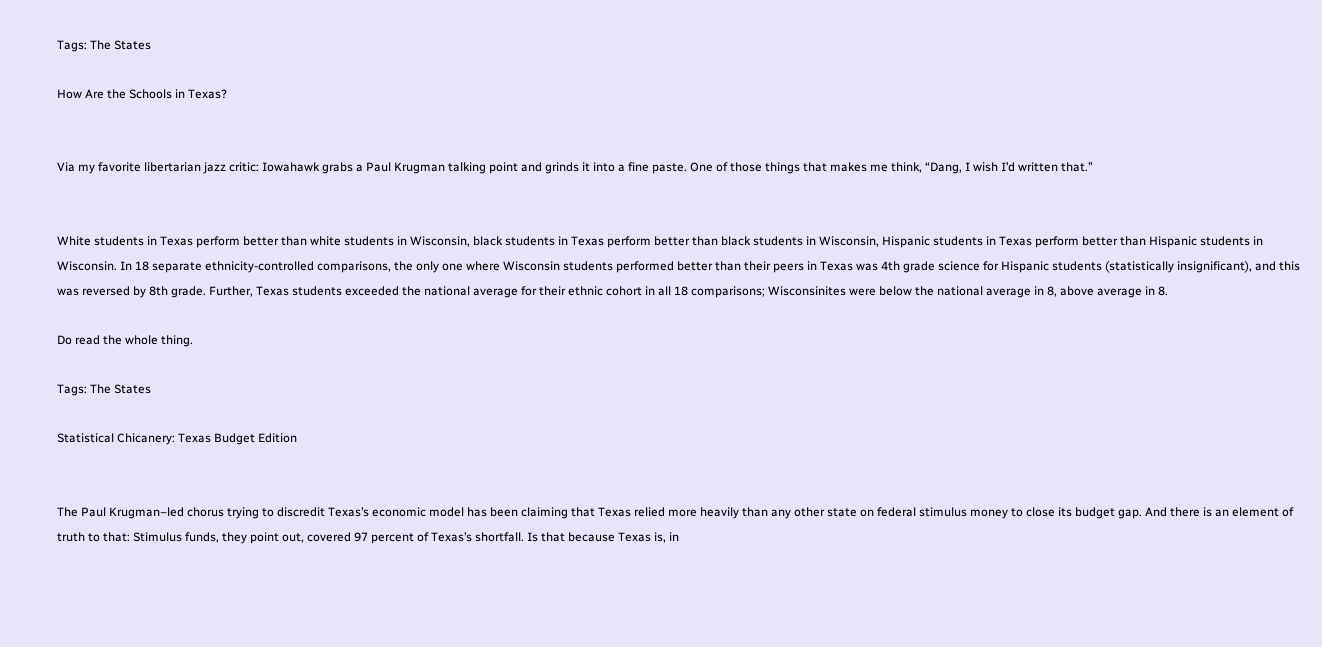Tags: The States

How Are the Schools in Texas?


Via my favorite libertarian jazz critic: Iowahawk grabs a Paul Krugman talking point and grinds it into a fine paste. One of those things that makes me think, “Dang, I wish I’d written that.”


White students in Texas perform better than white students in Wisconsin, black students in Texas perform better than black students in Wisconsin, Hispanic students in Texas perform better than Hispanic students in Wisconsin. In 18 separate ethnicity-controlled comparisons, the only one where Wisconsin students performed better than their peers in Texas was 4th grade science for Hispanic students (statistically insignificant), and this was reversed by 8th grade. Further, Texas students exceeded the national average for their ethnic cohort in all 18 comparisons; Wisconsinites were below the national average in 8, above average in 8.

Do read the whole thing.

Tags: The States

Statistical Chicanery: Texas Budget Edition


The Paul Krugman–led chorus trying to discredit Texas’s economic model has been claiming that Texas relied more heavily than any other state on federal stimulus money to close its budget gap. And there is an element of truth to that: Stimulus funds, they point out, covered 97 percent of Texas’s shortfall. Is that because Texas is, in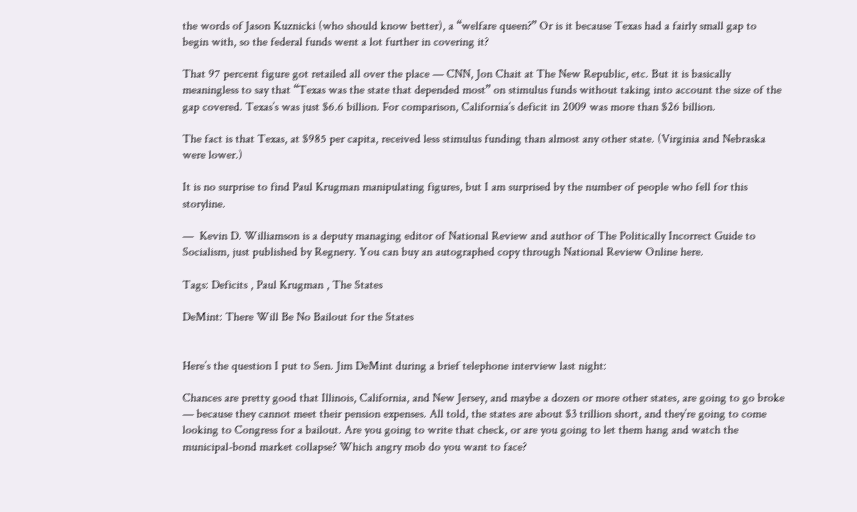the words of Jason Kuznicki (who should know better), a “welfare queen?” Or is it because Texas had a fairly small gap to begin with, so the federal funds went a lot further in covering it?

That 97 percent figure got retailed all over the place — CNN, Jon Chait at The New Republic, etc. But it is basically meaningless to say that “Texas was the state that depended most” on stimulus funds without taking into account the size of the gap covered. Texas’s was just $6.6 billion. For comparison, California’s deficit in 2009 was more than $26 billion.

The fact is that Texas, at $985 per capita, received less stimulus funding than almost any other state. (Virginia and Nebraska were lower.)

It is no surprise to find Paul Krugman manipulating figures, but I am surprised by the number of people who fell for this storyline.

—  Kevin D. Williamson is a deputy managing editor of National Review and author of The Politically Incorrect Guide to Socialism, just published by Regnery. You can buy an autographed copy through National Review Online here.

Tags: Deficits , Paul Krugman , The States

DeMint: There Will Be No Bailout for the States


Here’s the question I put to Sen. Jim DeMint during a brief telephone interview last night:

Chances are pretty good that Illinois, California, and New Jersey, and maybe a dozen or more other states, are going to go broke — because they cannot meet their pension expenses. All told, the states are about $3 trillion short, and they’re going to come looking to Congress for a bailout. Are you going to write that check, or are you going to let them hang and watch the municipal-bond market collapse? Which angry mob do you want to face?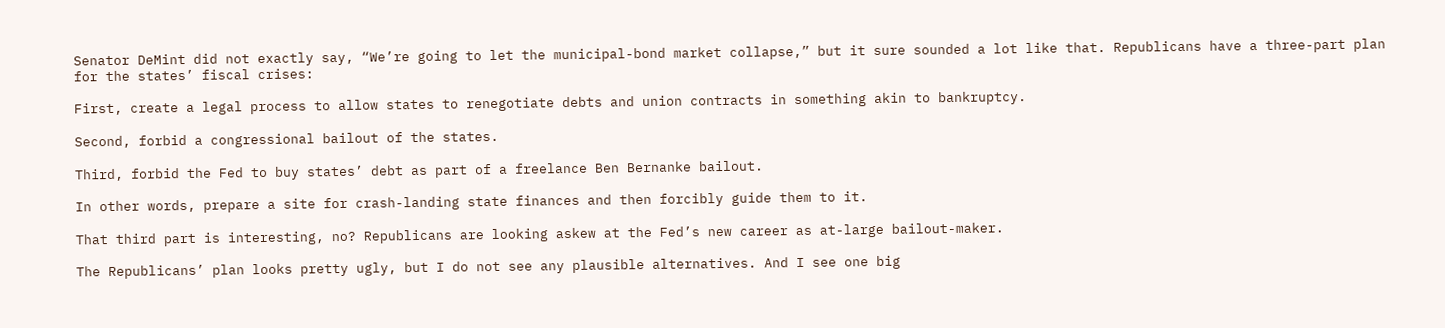Senator DeMint did not exactly say, “We’re going to let the municipal-bond market collapse,” but it sure sounded a lot like that. Republicans have a three-part plan for the states’ fiscal crises:

First, create a legal process to allow states to renegotiate debts and union contracts in something akin to bankruptcy.

Second, forbid a congressional bailout of the states.

Third, forbid the Fed to buy states’ debt as part of a freelance Ben Bernanke bailout.

In other words, prepare a site for crash-landing state finances and then forcibly guide them to it.

That third part is interesting, no? Republicans are looking askew at the Fed’s new career as at-large bailout-maker.

The Republicans’ plan looks pretty ugly, but I do not see any plausible alternatives. And I see one big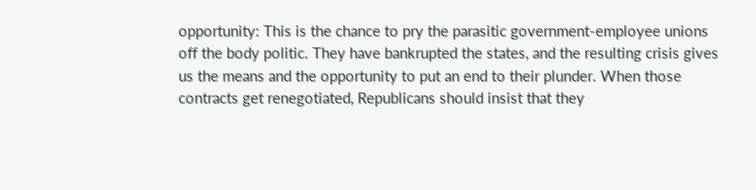opportunity: This is the chance to pry the parasitic government-employee unions off the body politic. They have bankrupted the states, and the resulting crisis gives us the means and the opportunity to put an end to their plunder. When those contracts get renegotiated, Republicans should insist that they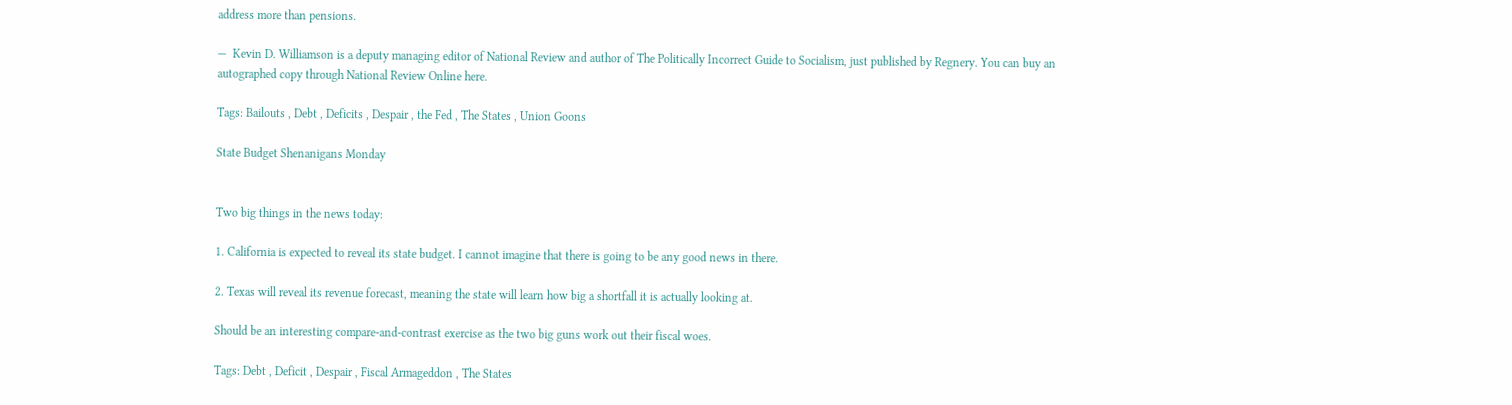address more than pensions.

—  Kevin D. Williamson is a deputy managing editor of National Review and author of The Politically Incorrect Guide to Socialism, just published by Regnery. You can buy an autographed copy through National Review Online here.

Tags: Bailouts , Debt , Deficits , Despair , the Fed , The States , Union Goons

State Budget Shenanigans Monday


Two big things in the news today:

1. California is expected to reveal its state budget. I cannot imagine that there is going to be any good news in there.

2. Texas will reveal its revenue forecast, meaning the state will learn how big a shortfall it is actually looking at.

Should be an interesting compare-and-contrast exercise as the two big guns work out their fiscal woes.

Tags: Debt , Deficit , Despair , Fiscal Armageddon , The States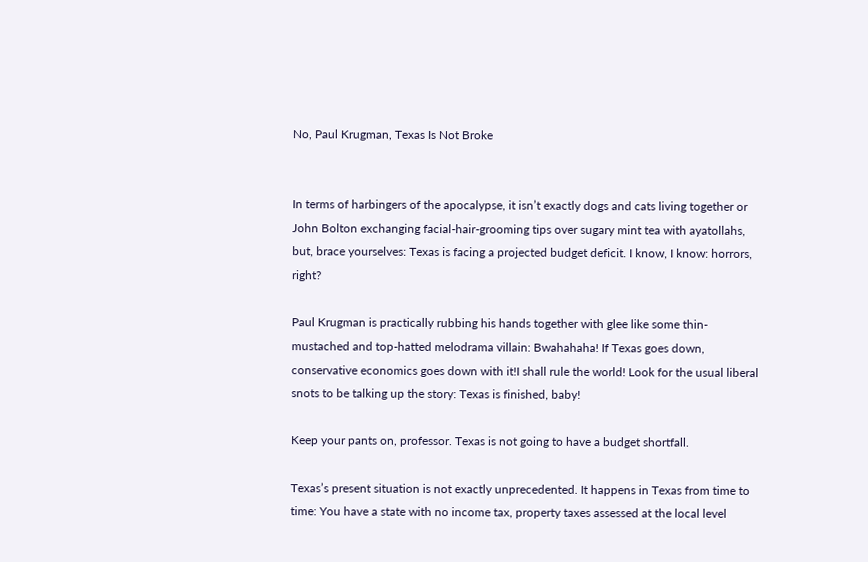No, Paul Krugman, Texas Is Not Broke


In terms of harbingers of the apocalypse, it isn’t exactly dogs and cats living together or John Bolton exchanging facial-hair-grooming tips over sugary mint tea with ayatollahs, but, brace yourselves: Texas is facing a projected budget deficit. I know, I know: horrors, right?

Paul Krugman is practically rubbing his hands together with glee like some thin-mustached and top-hatted melodrama villain: Bwahahaha! If Texas goes down, conservative economics goes down with it!I shall rule the world! Look for the usual liberal snots to be talking up the story: Texas is finished, baby!

Keep your pants on, professor. Texas is not going to have a budget shortfall.

Texas’s present situation is not exactly unprecedented. It happens in Texas from time to time: You have a state with no income tax, property taxes assessed at the local level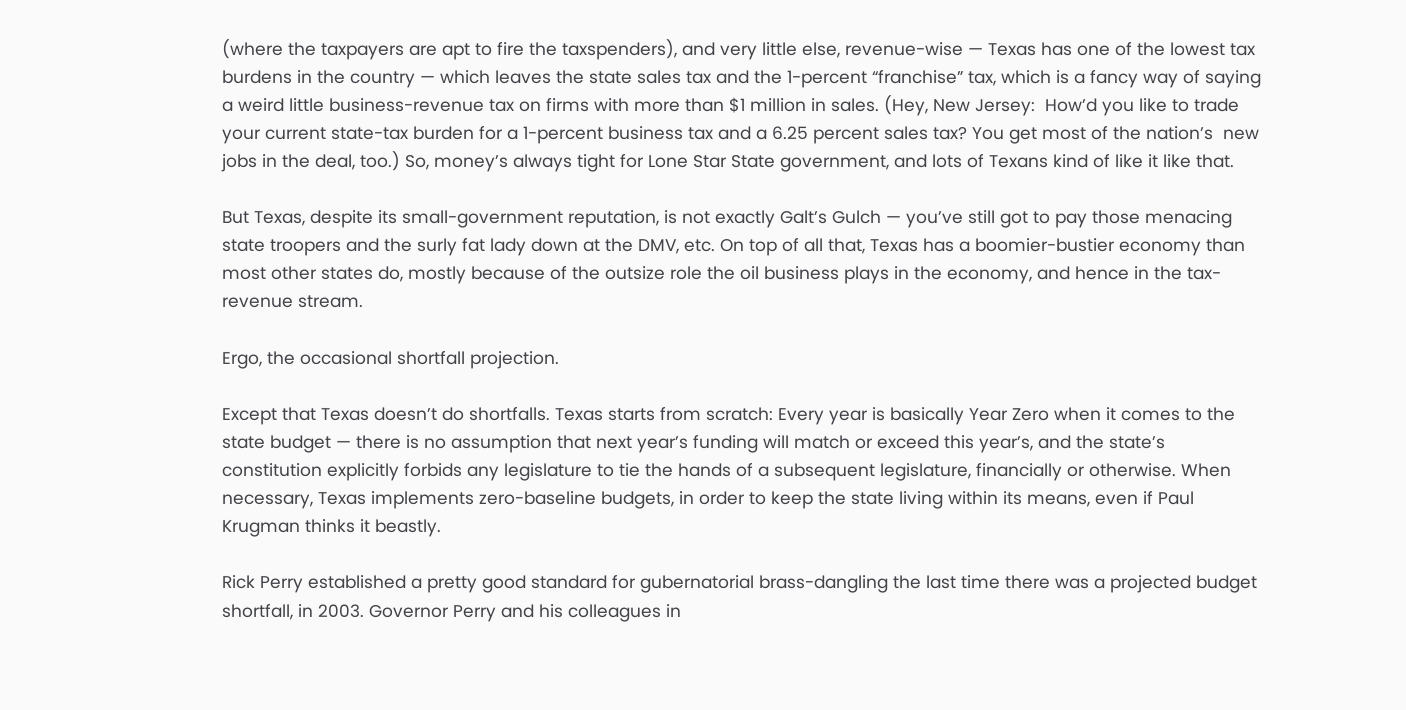(where the taxpayers are apt to fire the taxspenders), and very little else, revenue-wise — Texas has one of the lowest tax burdens in the country — which leaves the state sales tax and the 1-percent “franchise” tax, which is a fancy way of saying a weird little business-revenue tax on firms with more than $1 million in sales. (Hey, New Jersey:  How’d you like to trade your current state-tax burden for a 1-percent business tax and a 6.25 percent sales tax? You get most of the nation’s  new jobs in the deal, too.) So, money’s always tight for Lone Star State government, and lots of Texans kind of like it like that.

But Texas, despite its small-government reputation, is not exactly Galt’s Gulch — you’ve still got to pay those menacing state troopers and the surly fat lady down at the DMV, etc. On top of all that, Texas has a boomier-bustier economy than most other states do, mostly because of the outsize role the oil business plays in the economy, and hence in the tax-revenue stream.

Ergo, the occasional shortfall projection.

Except that Texas doesn’t do shortfalls. Texas starts from scratch: Every year is basically Year Zero when it comes to the state budget — there is no assumption that next year’s funding will match or exceed this year’s, and the state’s constitution explicitly forbids any legislature to tie the hands of a subsequent legislature, financially or otherwise. When necessary, Texas implements zero-baseline budgets, in order to keep the state living within its means, even if Paul Krugman thinks it beastly.

Rick Perry established a pretty good standard for gubernatorial brass-dangling the last time there was a projected budget shortfall, in 2003. Governor Perry and his colleagues in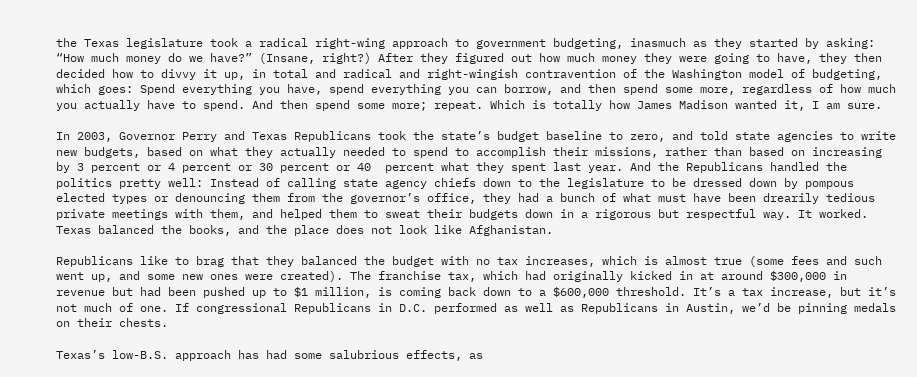the Texas legislature took a radical right-wing approach to government budgeting, inasmuch as they started by asking: “How much money do we have?” (Insane, right?) After they figured out how much money they were going to have, they then decided how to divvy it up, in total and radical and right-wingish contravention of the Washington model of budgeting, which goes: Spend everything you have, spend everything you can borrow, and then spend some more, regardless of how much you actually have to spend. And then spend some more; repeat. Which is totally how James Madison wanted it, I am sure.

In 2003, Governor Perry and Texas Republicans took the state’s budget baseline to zero, and told state agencies to write new budgets, based on what they actually needed to spend to accomplish their missions, rather than based on increasing by 3 percent or 4 percent or 30 percent or 40  percent what they spent last year. And the Republicans handled the politics pretty well: Instead of calling state agency chiefs down to the legislature to be dressed down by pompous elected types or denouncing them from the governor’s office, they had a bunch of what must have been drearily tedious private meetings with them, and helped them to sweat their budgets down in a rigorous but respectful way. It worked. Texas balanced the books, and the place does not look like Afghanistan.

Republicans like to brag that they balanced the budget with no tax increases, which is almost true (some fees and such went up, and some new ones were created). The franchise tax, which had originally kicked in at around $300,000 in revenue but had been pushed up to $1 million, is coming back down to a $600,000 threshold. It’s a tax increase, but it’s not much of one. If congressional Republicans in D.C. performed as well as Republicans in Austin, we’d be pinning medals on their chests.

Texas’s low-B.S. approach has had some salubrious effects, as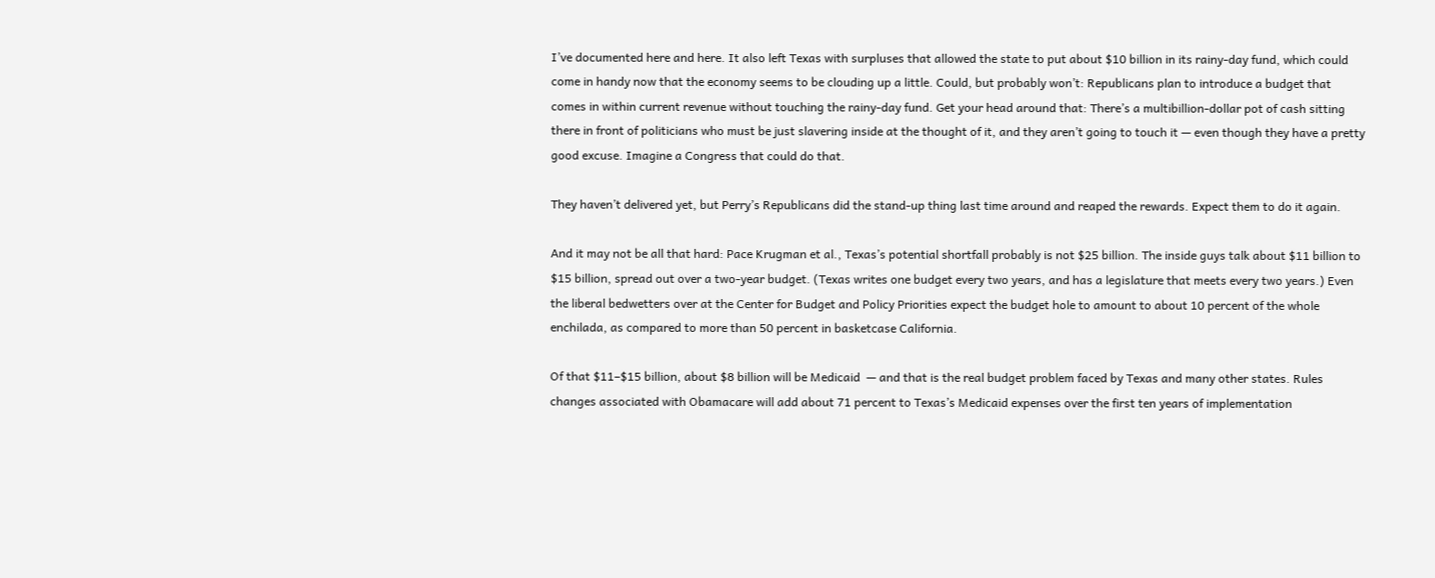I’ve documented here and here. It also left Texas with surpluses that allowed the state to put about $10 billion in its rainy-day fund, which could come in handy now that the economy seems to be clouding up a little. Could, but probably won’t: Republicans plan to introduce a budget that comes in within current revenue without touching the rainy-day fund. Get your head around that: There’s a multibillion-dollar pot of cash sitting there in front of politicians who must be just slavering inside at the thought of it, and they aren’t going to touch it — even though they have a pretty good excuse. Imagine a Congress that could do that.

They haven’t delivered yet, but Perry’s Republicans did the stand-up thing last time around and reaped the rewards. Expect them to do it again.

And it may not be all that hard: Pace Krugman et al., Texas’s potential shortfall probably is not $25 billion. The inside guys talk about $11 billion to $15 billion, spread out over a two-year budget. (Texas writes one budget every two years, and has a legislature that meets every two years.) Even the liberal bedwetters over at the Center for Budget and Policy Priorities expect the budget hole to amount to about 10 percent of the whole enchilada, as compared to more than 50 percent in basketcase California.

Of that $11–$15 billion, about $8 billion will be Medicaid  — and that is the real budget problem faced by Texas and many other states. Rules changes associated with Obamacare will add about 71 percent to Texas’s Medicaid expenses over the first ten years of implementation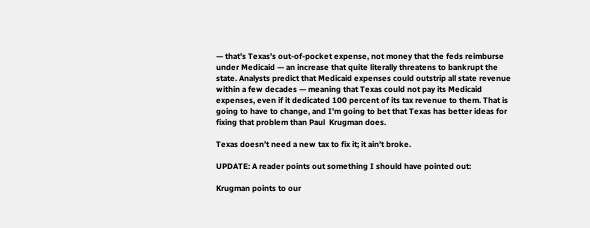— that’s Texas’s out-of-pocket expense, not money that the feds reimburse under Medicaid — an increase that quite literally threatens to bankrupt the state. Analysts predict that Medicaid expenses could outstrip all state revenue within a few decades — meaning that Texas could not pay its Medicaid expenses, even if it dedicated 100 percent of its tax revenue to them. That is going to have to change, and I’m going to bet that Texas has better ideas for fixing that problem than Paul  Krugman does.

Texas doesn’t need a new tax to fix it; it ain’t broke.

UPDATE: A reader points out something I should have pointed out:

Krugman points to our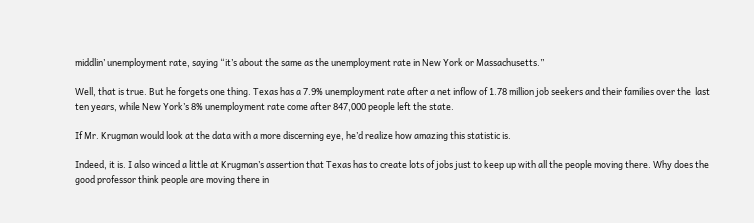middlin’ unemployment rate, saying “it’s about the same as the unemployment rate in New York or Massachusetts.”

Well, that is true. But he forgets one thing. Texas has a 7.9% unemployment rate after a net inflow of 1.78 million job seekers and their families over the  last ten years, while New York’s 8% unemployment rate come after 847,000 people left the state.

If Mr. Krugman would look at the data with a more discerning eye, he’d realize how amazing this statistic is.

Indeed, it is. I also winced a little at Krugman’s assertion that Texas has to create lots of jobs just to keep up with all the people moving there. Why does the good professor think people are moving there in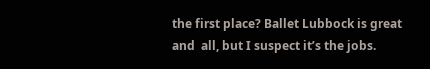the first place? Ballet Lubbock is great and  all, but I suspect it’s the jobs.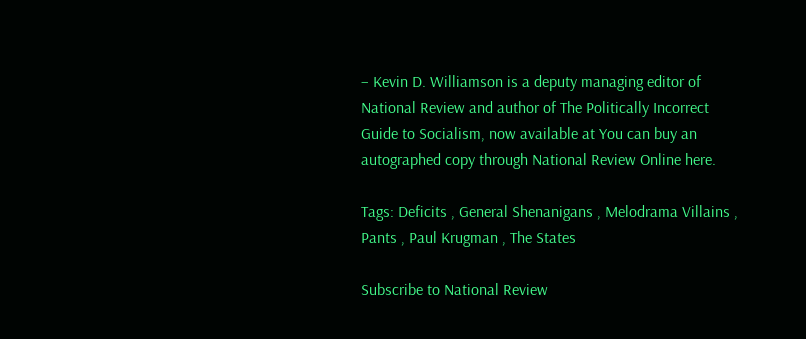– Kevin D. Williamson is a deputy managing editor of National Review and author of The Politically Incorrect Guide to Socialism, now available at You can buy an autographed copy through National Review Online here.

Tags: Deficits , General Shenanigans , Melodrama Villains , Pants , Paul Krugman , The States

Subscribe to National Review